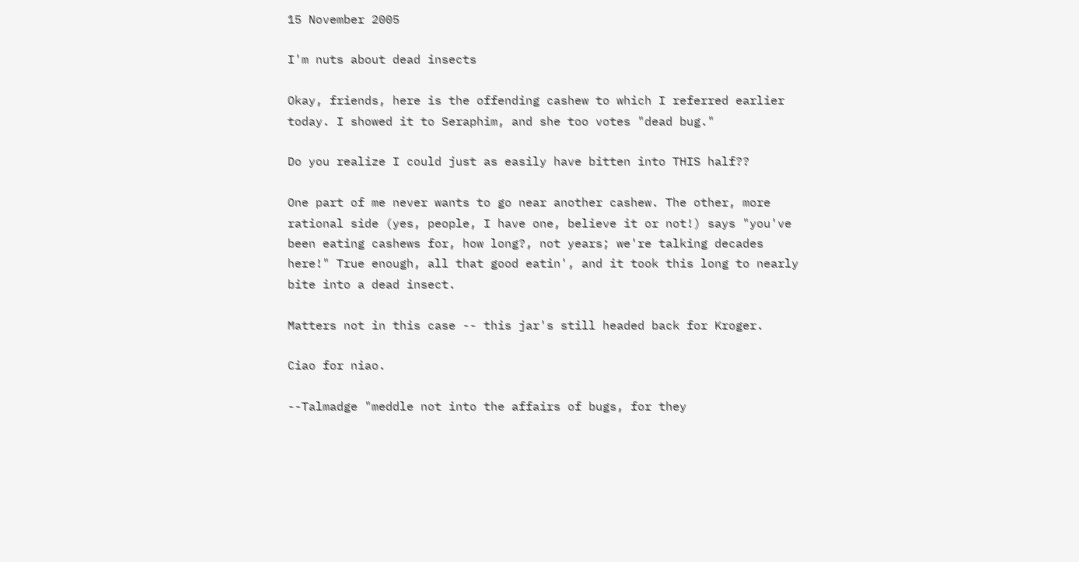15 November 2005

I'm nuts about dead insects

Okay, friends, here is the offending cashew to which I referred earlier today. I showed it to Seraphim, and she too votes "dead bug."

Do you realize I could just as easily have bitten into THIS half??

One part of me never wants to go near another cashew. The other, more rational side (yes, people, I have one, believe it or not!) says "you've been eating cashews for, how long?, not years; we're talking decades here!" True enough, all that good eatin', and it took this long to nearly bite into a dead insect.

Matters not in this case -- this jar's still headed back for Kroger.

Ciao for niao.

--Talmadge "meddle not into the affairs of bugs, for they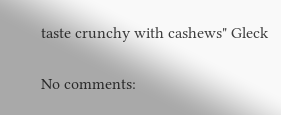taste crunchy with cashews" Gleck

No comments: